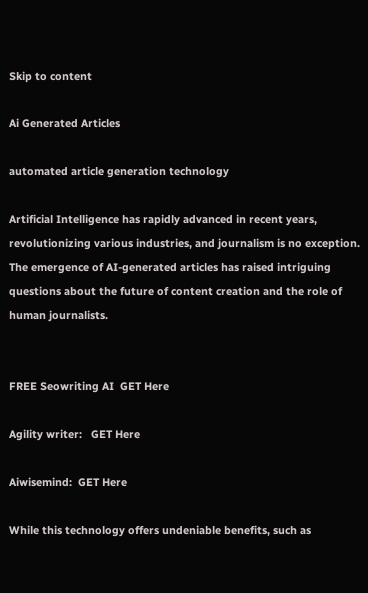Skip to content

Ai Generated Articles

automated article generation technology

Artificial Intelligence has rapidly advanced in recent years, revolutionizing various industries, and journalism is no exception. The emergence of AI-generated articles has raised intriguing questions about the future of content creation and the role of human journalists.


FREE Seowriting AI  GET Here

Agility writer:   GET Here

Aiwisemind:  GET Here

While this technology offers undeniable benefits, such as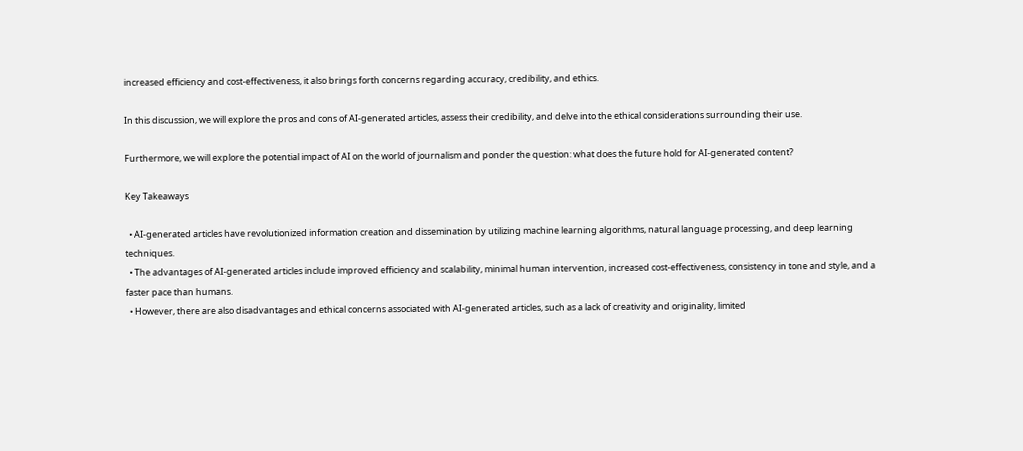increased efficiency and cost-effectiveness, it also brings forth concerns regarding accuracy, credibility, and ethics.

In this discussion, we will explore the pros and cons of AI-generated articles, assess their credibility, and delve into the ethical considerations surrounding their use.

Furthermore, we will explore the potential impact of AI on the world of journalism and ponder the question: what does the future hold for AI-generated content?

Key Takeaways

  • AI-generated articles have revolutionized information creation and dissemination by utilizing machine learning algorithms, natural language processing, and deep learning techniques.
  • The advantages of AI-generated articles include improved efficiency and scalability, minimal human intervention, increased cost-effectiveness, consistency in tone and style, and a faster pace than humans.
  • However, there are also disadvantages and ethical concerns associated with AI-generated articles, such as a lack of creativity and originality, limited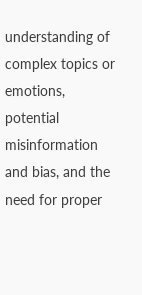understanding of complex topics or emotions, potential misinformation and bias, and the need for proper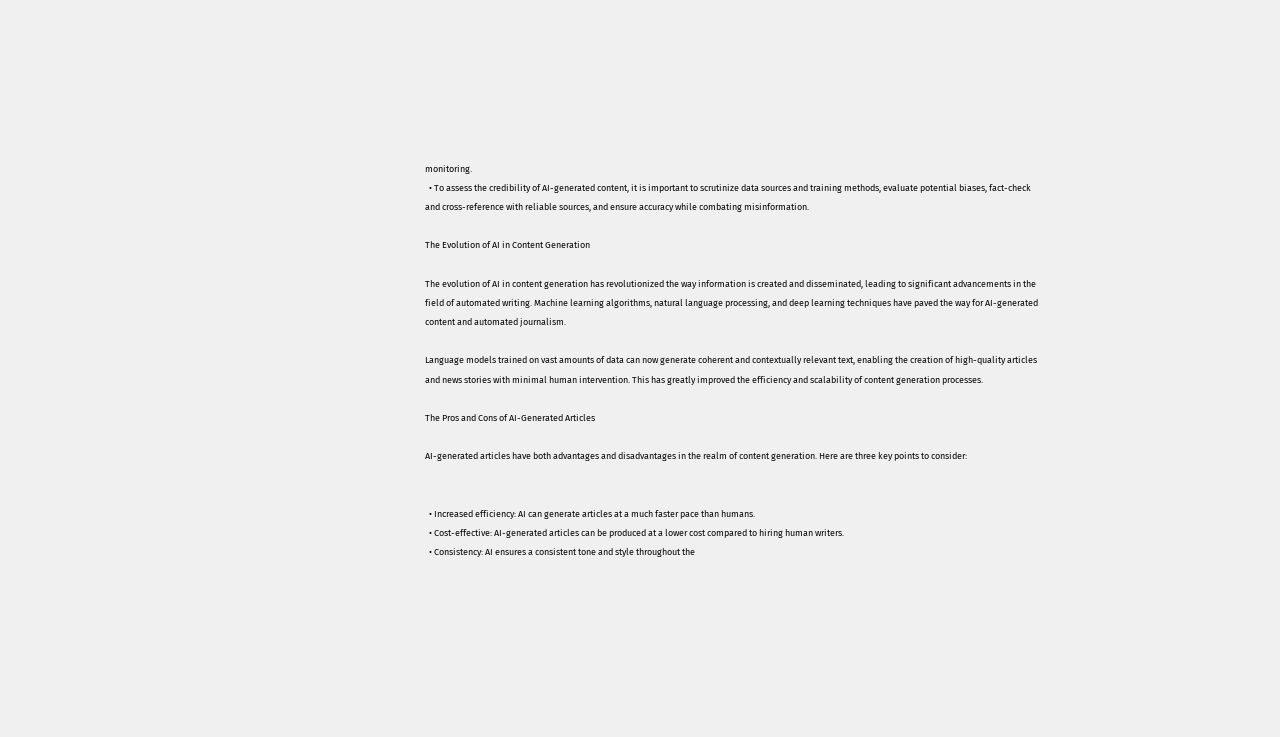monitoring.
  • To assess the credibility of AI-generated content, it is important to scrutinize data sources and training methods, evaluate potential biases, fact-check and cross-reference with reliable sources, and ensure accuracy while combating misinformation.

The Evolution of AI in Content Generation

The evolution of AI in content generation has revolutionized the way information is created and disseminated, leading to significant advancements in the field of automated writing. Machine learning algorithms, natural language processing, and deep learning techniques have paved the way for AI-generated content and automated journalism.

Language models trained on vast amounts of data can now generate coherent and contextually relevant text, enabling the creation of high-quality articles and news stories with minimal human intervention. This has greatly improved the efficiency and scalability of content generation processes.

The Pros and Cons of AI-Generated Articles

AI-generated articles have both advantages and disadvantages in the realm of content generation. Here are three key points to consider:


  • Increased efficiency: AI can generate articles at a much faster pace than humans.
  • Cost-effective: AI-generated articles can be produced at a lower cost compared to hiring human writers.
  • Consistency: AI ensures a consistent tone and style throughout the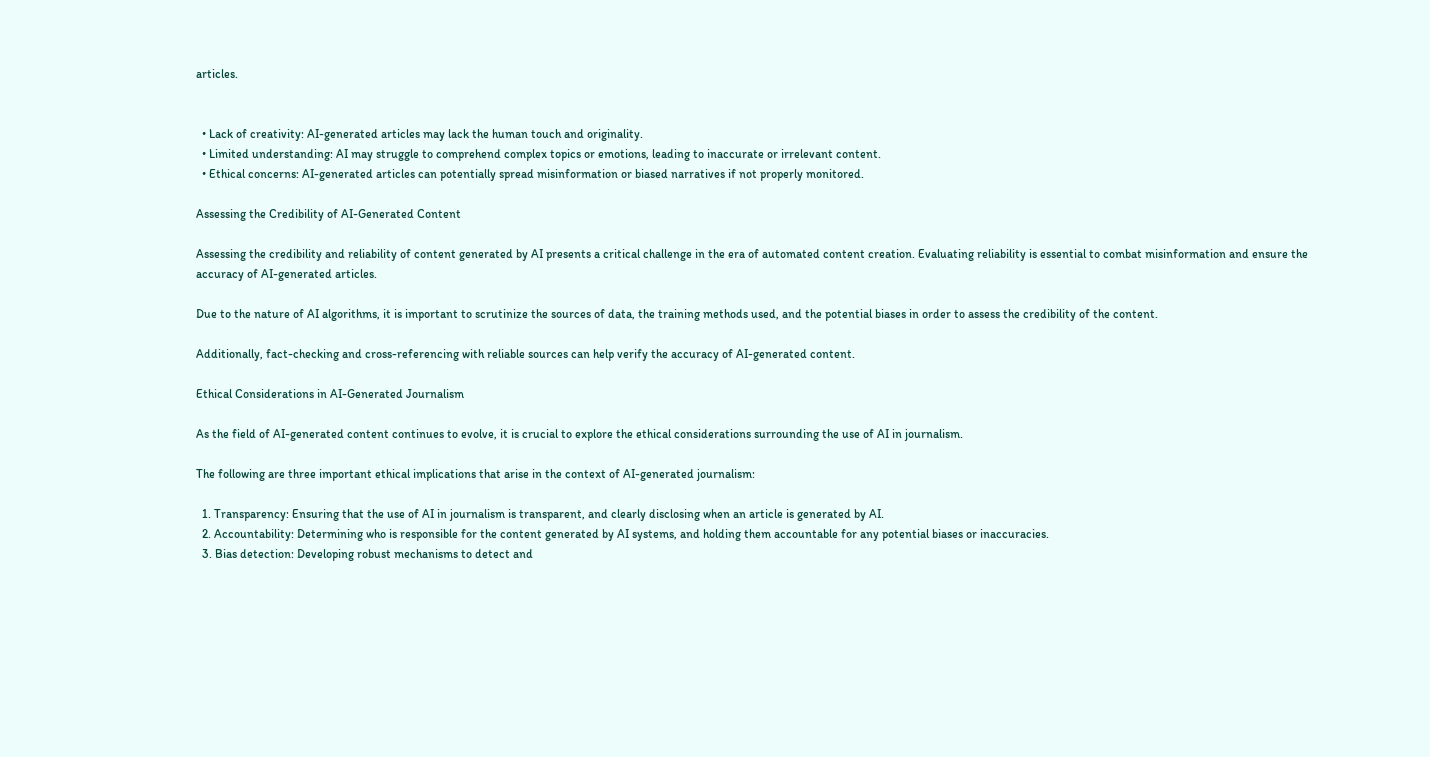articles.


  • Lack of creativity: AI-generated articles may lack the human touch and originality.
  • Limited understanding: AI may struggle to comprehend complex topics or emotions, leading to inaccurate or irrelevant content.
  • Ethical concerns: AI-generated articles can potentially spread misinformation or biased narratives if not properly monitored.

Assessing the Credibility of AI-Generated Content

Assessing the credibility and reliability of content generated by AI presents a critical challenge in the era of automated content creation. Evaluating reliability is essential to combat misinformation and ensure the accuracy of AI-generated articles.

Due to the nature of AI algorithms, it is important to scrutinize the sources of data, the training methods used, and the potential biases in order to assess the credibility of the content.

Additionally, fact-checking and cross-referencing with reliable sources can help verify the accuracy of AI-generated content.

Ethical Considerations in AI-Generated Journalism

As the field of AI-generated content continues to evolve, it is crucial to explore the ethical considerations surrounding the use of AI in journalism.

The following are three important ethical implications that arise in the context of AI-generated journalism:

  1. Transparency: Ensuring that the use of AI in journalism is transparent, and clearly disclosing when an article is generated by AI.
  2. Accountability: Determining who is responsible for the content generated by AI systems, and holding them accountable for any potential biases or inaccuracies.
  3. Bias detection: Developing robust mechanisms to detect and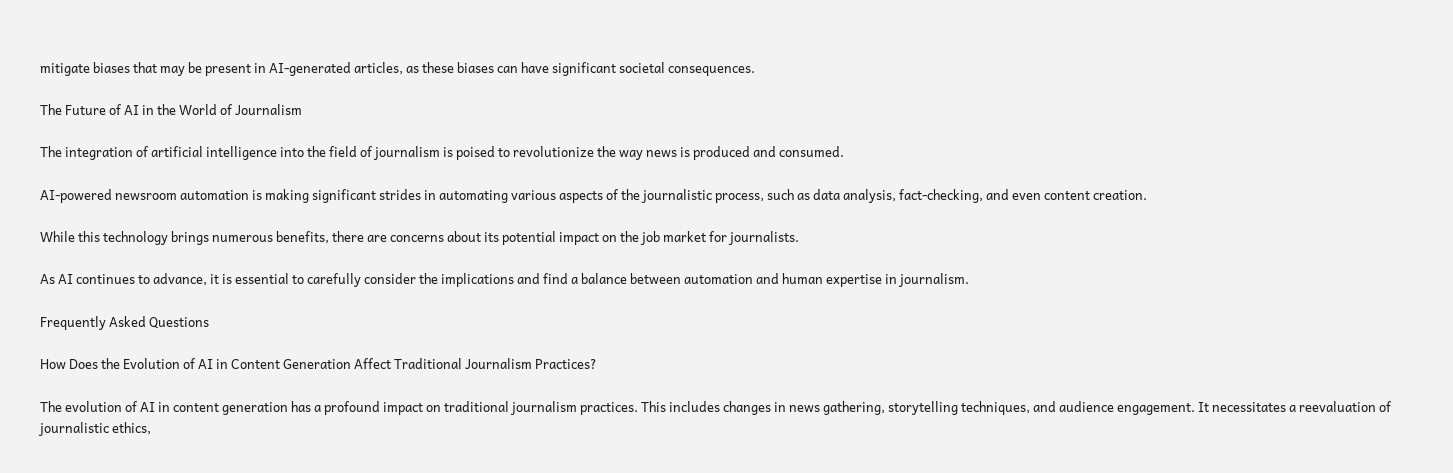mitigate biases that may be present in AI-generated articles, as these biases can have significant societal consequences.

The Future of AI in the World of Journalism

The integration of artificial intelligence into the field of journalism is poised to revolutionize the way news is produced and consumed.

AI-powered newsroom automation is making significant strides in automating various aspects of the journalistic process, such as data analysis, fact-checking, and even content creation.

While this technology brings numerous benefits, there are concerns about its potential impact on the job market for journalists.

As AI continues to advance, it is essential to carefully consider the implications and find a balance between automation and human expertise in journalism.

Frequently Asked Questions

How Does the Evolution of AI in Content Generation Affect Traditional Journalism Practices?

The evolution of AI in content generation has a profound impact on traditional journalism practices. This includes changes in news gathering, storytelling techniques, and audience engagement. It necessitates a reevaluation of journalistic ethics,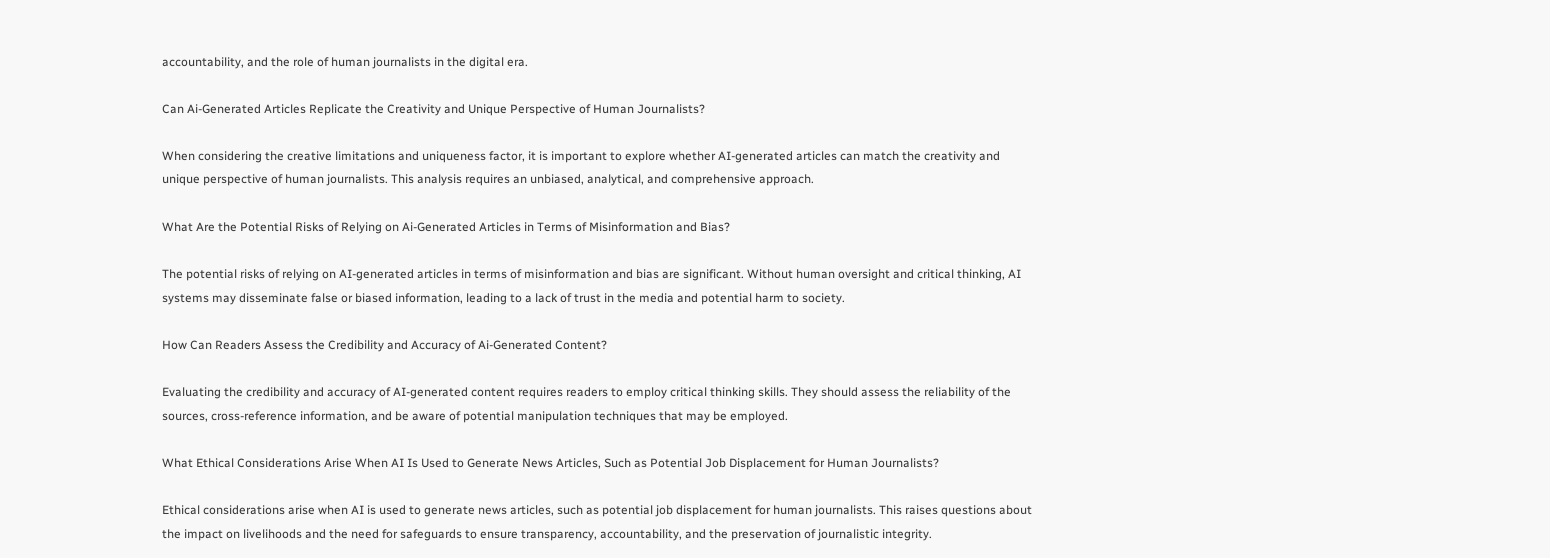accountability, and the role of human journalists in the digital era.

Can Ai-Generated Articles Replicate the Creativity and Unique Perspective of Human Journalists?

When considering the creative limitations and uniqueness factor, it is important to explore whether AI-generated articles can match the creativity and unique perspective of human journalists. This analysis requires an unbiased, analytical, and comprehensive approach.

What Are the Potential Risks of Relying on Ai-Generated Articles in Terms of Misinformation and Bias?

The potential risks of relying on AI-generated articles in terms of misinformation and bias are significant. Without human oversight and critical thinking, AI systems may disseminate false or biased information, leading to a lack of trust in the media and potential harm to society.

How Can Readers Assess the Credibility and Accuracy of Ai-Generated Content?

Evaluating the credibility and accuracy of AI-generated content requires readers to employ critical thinking skills. They should assess the reliability of the sources, cross-reference information, and be aware of potential manipulation techniques that may be employed.

What Ethical Considerations Arise When AI Is Used to Generate News Articles, Such as Potential Job Displacement for Human Journalists?

Ethical considerations arise when AI is used to generate news articles, such as potential job displacement for human journalists. This raises questions about the impact on livelihoods and the need for safeguards to ensure transparency, accountability, and the preservation of journalistic integrity.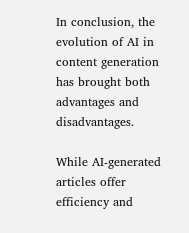In conclusion, the evolution of AI in content generation has brought both advantages and disadvantages.

While AI-generated articles offer efficiency and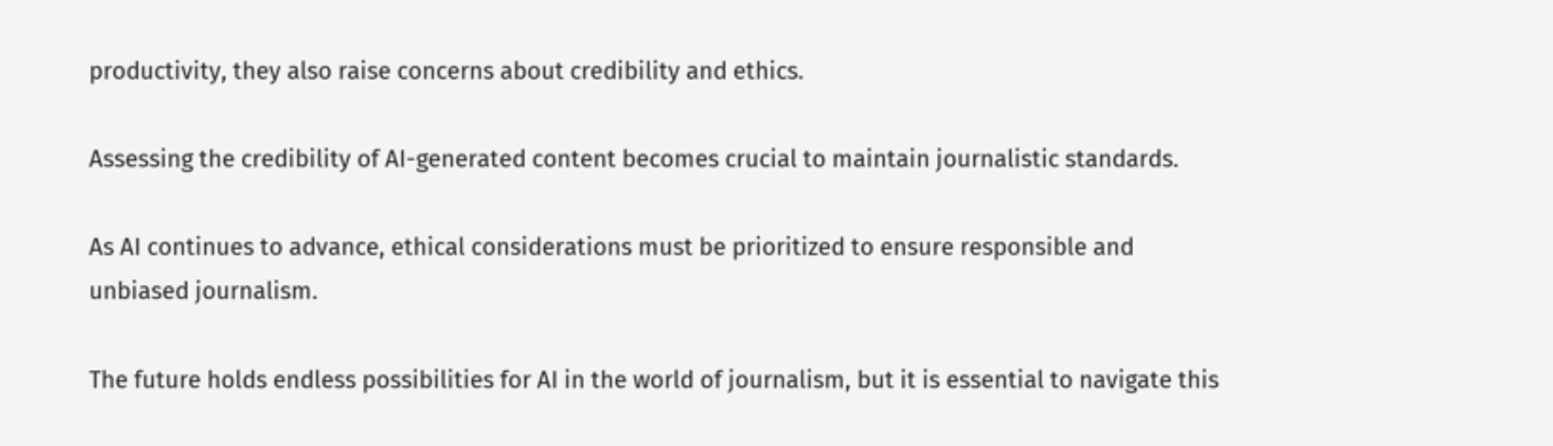productivity, they also raise concerns about credibility and ethics.

Assessing the credibility of AI-generated content becomes crucial to maintain journalistic standards.

As AI continues to advance, ethical considerations must be prioritized to ensure responsible and unbiased journalism.

The future holds endless possibilities for AI in the world of journalism, but it is essential to navigate this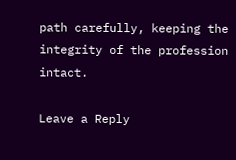path carefully, keeping the integrity of the profession intact.

Leave a Reply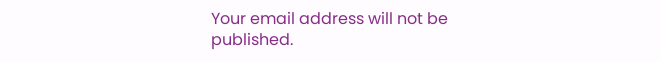Your email address will not be published.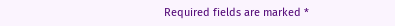Required fields are marked *